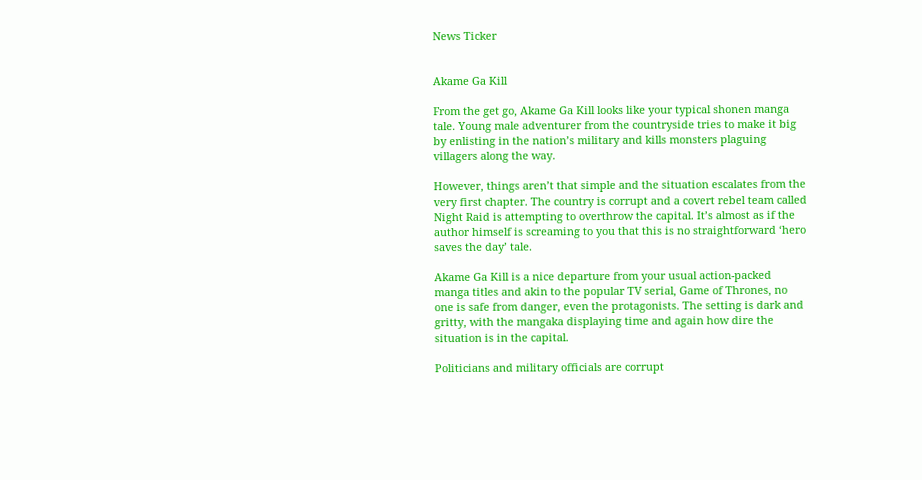News Ticker


Akame Ga Kill

From the get go, Akame Ga Kill looks like your typical shonen manga tale. Young male adventurer from the countryside tries to make it big by enlisting in the nation’s military and kills monsters plaguing villagers along the way.

However, things aren’t that simple and the situation escalates from the very first chapter. The country is corrupt and a covert rebel team called Night Raid is attempting to overthrow the capital. It’s almost as if the author himself is screaming to you that this is no straightforward ‘hero saves the day’ tale.

Akame Ga Kill is a nice departure from your usual action-packed manga titles and akin to the popular TV serial, Game of Thrones, no one is safe from danger, even the protagonists. The setting is dark and gritty, with the mangaka displaying time and again how dire the situation is in the capital.

Politicians and military officials are corrupt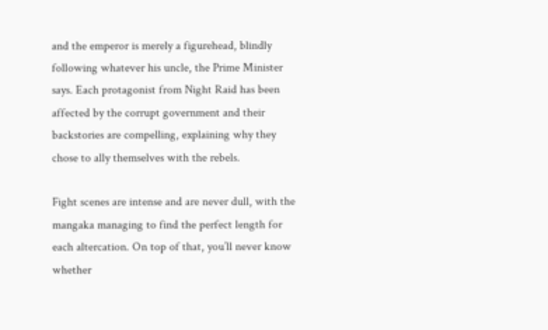and the emperor is merely a figurehead, blindly following whatever his uncle, the Prime Minister says. Each protagonist from Night Raid has been affected by the corrupt government and their backstories are compelling, explaining why they chose to ally themselves with the rebels.

Fight scenes are intense and are never dull, with the mangaka managing to find the perfect length for each altercation. On top of that, you’ll never know whether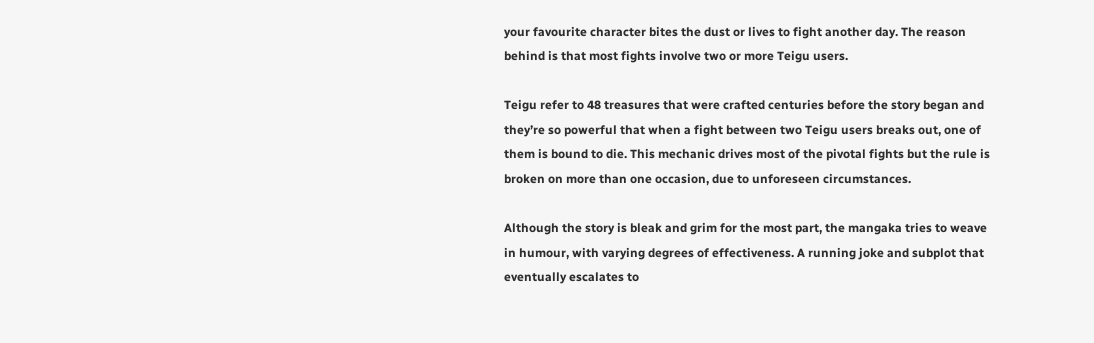your favourite character bites the dust or lives to fight another day. The reason behind is that most fights involve two or more Teigu users.

Teigu refer to 48 treasures that were crafted centuries before the story began and they’re so powerful that when a fight between two Teigu users breaks out, one of them is bound to die. This mechanic drives most of the pivotal fights but the rule is broken on more than one occasion, due to unforeseen circumstances.

Although the story is bleak and grim for the most part, the mangaka tries to weave in humour, with varying degrees of effectiveness. A running joke and subplot that eventually escalates to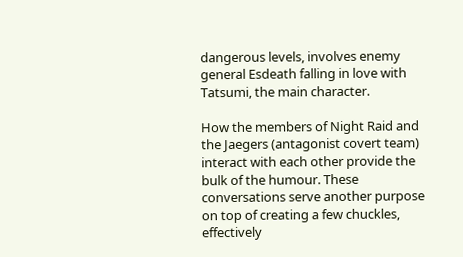dangerous levels, involves enemy general Esdeath falling in love with Tatsumi, the main character.

How the members of Night Raid and the Jaegers (antagonist covert team) interact with each other provide the bulk of the humour. These conversations serve another purpose on top of creating a few chuckles, effectively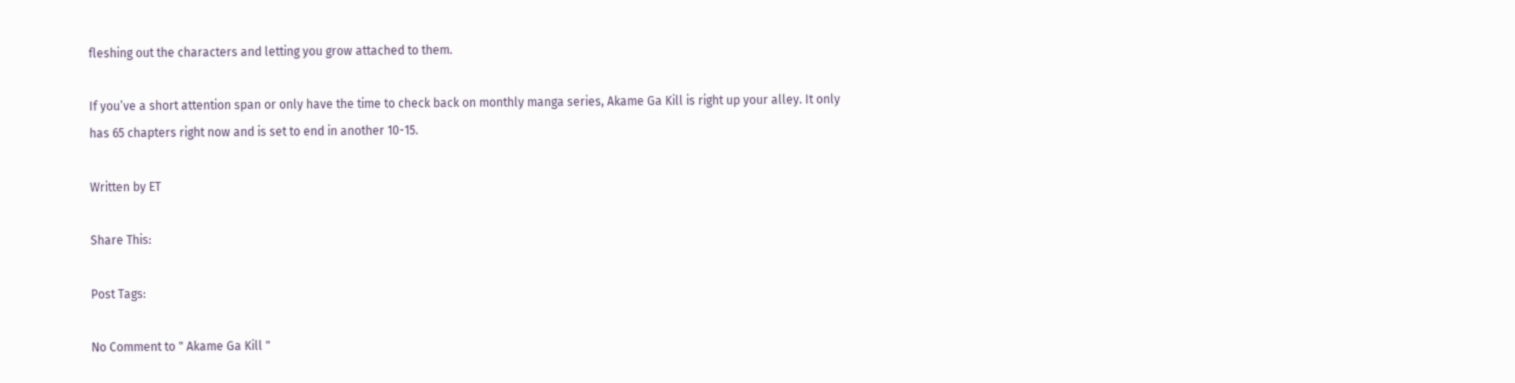fleshing out the characters and letting you grow attached to them.

If you’ve a short attention span or only have the time to check back on monthly manga series, Akame Ga Kill is right up your alley. It only has 65 chapters right now and is set to end in another 10-15.

Written by ET

Share This:

Post Tags:

No Comment to " Akame Ga Kill "